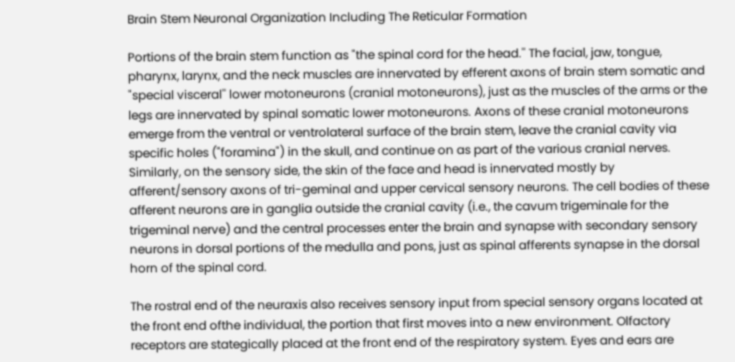Brain Stem Neuronal Organization Including The Reticular Formation

Portions of the brain stem function as "the spinal cord for the head.'' The facial, jaw, tongue, pharynx, larynx, and the neck muscles are innervated by efferent axons of brain stem somatic and "special visceral'' lower motoneurons (cranial motoneurons), just as the muscles of the arms or the legs are innervated by spinal somatic lower motoneurons. Axons of these cranial motoneurons emerge from the ventral or ventrolateral surface of the brain stem, leave the cranial cavity via specific holes ("foramina") in the skull, and continue on as part of the various cranial nerves. Similarly, on the sensory side, the skin of the face and head is innervated mostly by afferent/sensory axons of tri-geminal and upper cervical sensory neurons. The cell bodies of these afferent neurons are in ganglia outside the cranial cavity (i.e., the cavum trigeminale for the trigeminal nerve) and the central processes enter the brain and synapse with secondary sensory neurons in dorsal portions of the medulla and pons, just as spinal afferents synapse in the dorsal horn of the spinal cord.

The rostral end of the neuraxis also receives sensory input from special sensory organs located at the front end ofthe individual, the portion that first moves into a new environment. Olfactory receptors are stategically placed at the front end of the respiratory system. Eyes and ears are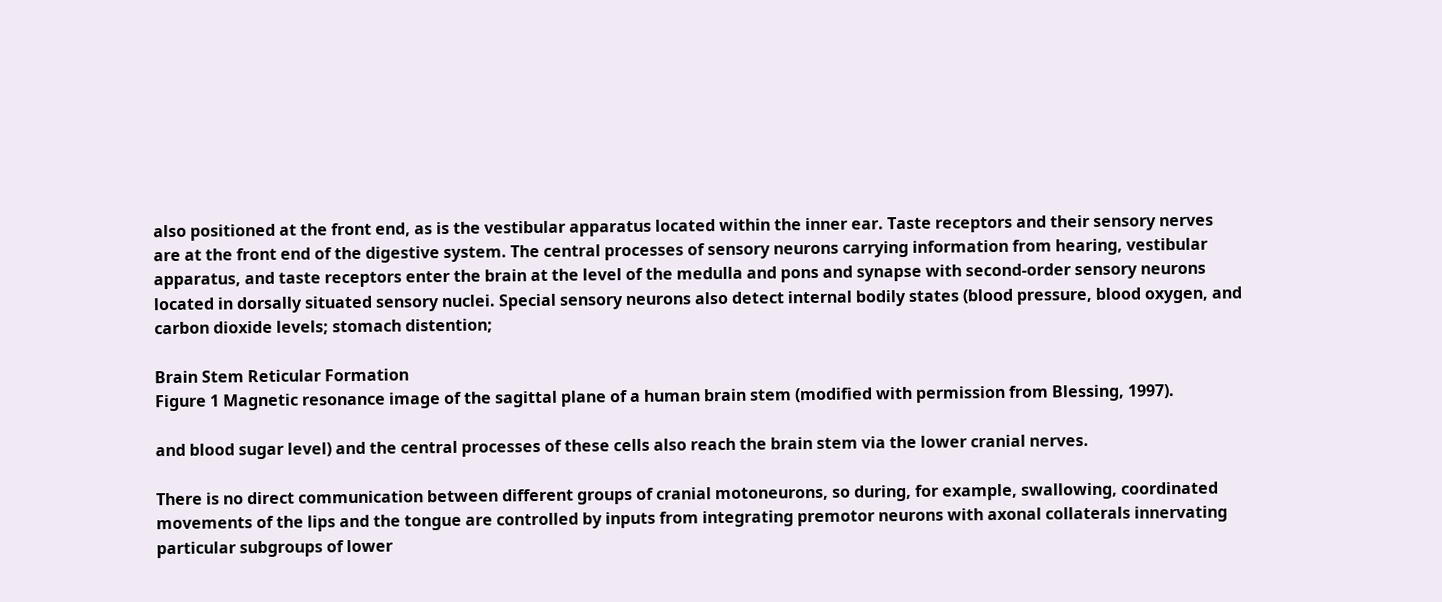also positioned at the front end, as is the vestibular apparatus located within the inner ear. Taste receptors and their sensory nerves are at the front end of the digestive system. The central processes of sensory neurons carrying information from hearing, vestibular apparatus, and taste receptors enter the brain at the level of the medulla and pons and synapse with second-order sensory neurons located in dorsally situated sensory nuclei. Special sensory neurons also detect internal bodily states (blood pressure, blood oxygen, and carbon dioxide levels; stomach distention;

Brain Stem Reticular Formation
Figure 1 Magnetic resonance image of the sagittal plane of a human brain stem (modified with permission from Blessing, 1997).

and blood sugar level) and the central processes of these cells also reach the brain stem via the lower cranial nerves.

There is no direct communication between different groups of cranial motoneurons, so during, for example, swallowing, coordinated movements of the lips and the tongue are controlled by inputs from integrating premotor neurons with axonal collaterals innervating particular subgroups of lower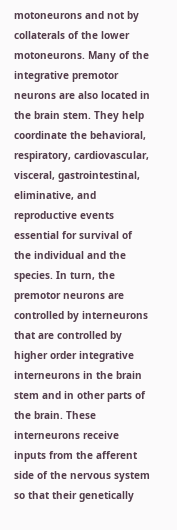motoneurons and not by collaterals of the lower motoneurons. Many of the integrative premotor neurons are also located in the brain stem. They help coordinate the behavioral, respiratory, cardiovascular, visceral, gastrointestinal, eliminative, and reproductive events essential for survival of the individual and the species. In turn, the premotor neurons are controlled by interneurons that are controlled by higher order integrative interneurons in the brain stem and in other parts of the brain. These interneurons receive inputs from the afferent side of the nervous system so that their genetically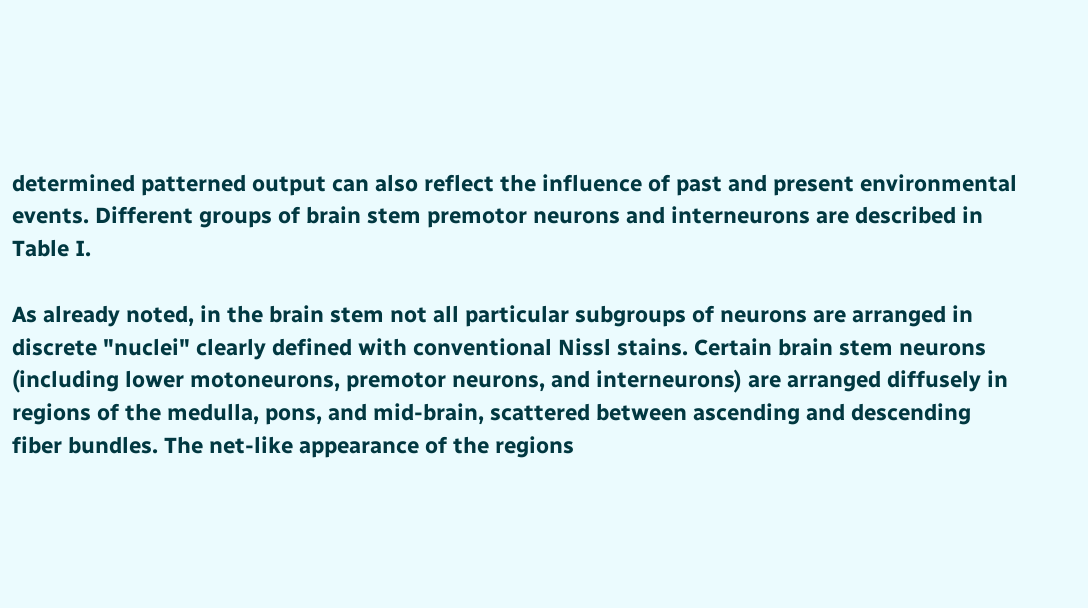determined patterned output can also reflect the influence of past and present environmental events. Different groups of brain stem premotor neurons and interneurons are described in Table I.

As already noted, in the brain stem not all particular subgroups of neurons are arranged in discrete "nuclei" clearly defined with conventional Nissl stains. Certain brain stem neurons (including lower motoneurons, premotor neurons, and interneurons) are arranged diffusely in regions of the medulla, pons, and mid-brain, scattered between ascending and descending fiber bundles. The net-like appearance of the regions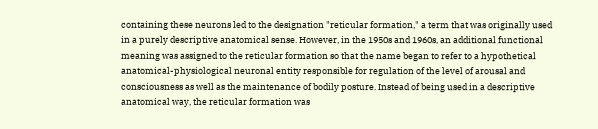containing these neurons led to the designation "reticular formation," a term that was originally used in a purely descriptive anatomical sense. However, in the 1950s and 1960s, an additional functional meaning was assigned to the reticular formation so that the name began to refer to a hypothetical anatomical-physiological neuronal entity responsible for regulation of the level of arousal and consciousness as well as the maintenance of bodily posture. Instead of being used in a descriptive anatomical way, the reticular formation was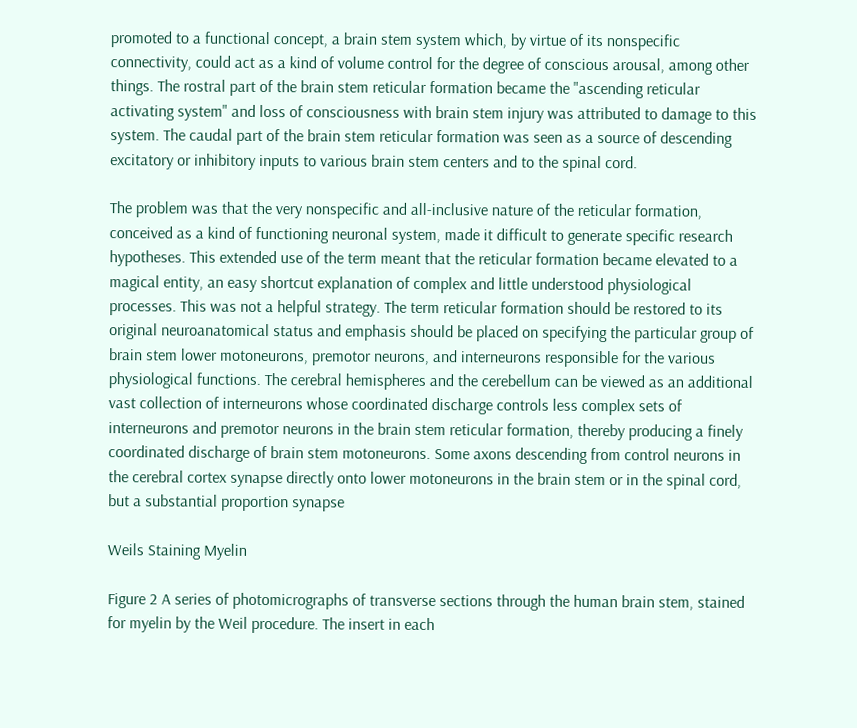promoted to a functional concept, a brain stem system which, by virtue of its nonspecific connectivity, could act as a kind of volume control for the degree of conscious arousal, among other things. The rostral part of the brain stem reticular formation became the "ascending reticular activating system" and loss of consciousness with brain stem injury was attributed to damage to this system. The caudal part of the brain stem reticular formation was seen as a source of descending excitatory or inhibitory inputs to various brain stem centers and to the spinal cord.

The problem was that the very nonspecific and all-inclusive nature of the reticular formation, conceived as a kind of functioning neuronal system, made it difficult to generate specific research hypotheses. This extended use of the term meant that the reticular formation became elevated to a magical entity, an easy shortcut explanation of complex and little understood physiological processes. This was not a helpful strategy. The term reticular formation should be restored to its original neuroanatomical status and emphasis should be placed on specifying the particular group of brain stem lower motoneurons, premotor neurons, and interneurons responsible for the various physiological functions. The cerebral hemispheres and the cerebellum can be viewed as an additional vast collection of interneurons whose coordinated discharge controls less complex sets of interneurons and premotor neurons in the brain stem reticular formation, thereby producing a finely coordinated discharge of brain stem motoneurons. Some axons descending from control neurons in the cerebral cortex synapse directly onto lower motoneurons in the brain stem or in the spinal cord, but a substantial proportion synapse

Weils Staining Myelin

Figure 2 A series of photomicrographs of transverse sections through the human brain stem, stained for myelin by the Weil procedure. The insert in each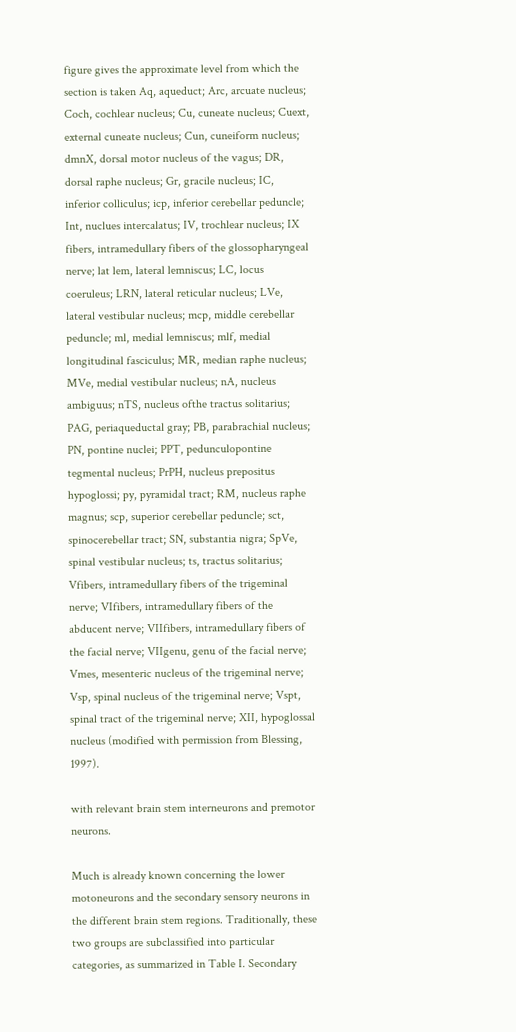figure gives the approximate level from which the section is taken Aq, aqueduct; Arc, arcuate nucleus; Coch, cochlear nucleus; Cu, cuneate nucleus; Cuext, external cuneate nucleus; Cun, cuneiform nucleus; dmnX, dorsal motor nucleus of the vagus; DR, dorsal raphe nucleus; Gr, gracile nucleus; IC, inferior colliculus; icp, inferior cerebellar peduncle; Int, nuclues intercalatus; IV, trochlear nucleus; IX fibers, intramedullary fibers of the glossopharyngeal nerve; lat lem, lateral lemniscus; LC, locus coeruleus; LRN, lateral reticular nucleus; LVe, lateral vestibular nucleus; mcp, middle cerebellar peduncle; ml, medial lemniscus; mlf, medial longitudinal fasciculus; MR, median raphe nucleus; MVe, medial vestibular nucleus; nA, nucleus ambiguus; nTS, nucleus ofthe tractus solitarius; PAG, periaqueductal gray; PB, parabrachial nucleus; PN, pontine nuclei; PPT, pedunculopontine tegmental nucleus; PrPH, nucleus prepositus hypoglossi; py, pyramidal tract; RM, nucleus raphe magnus; scp, superior cerebellar peduncle; sct, spinocerebellar tract; SN, substantia nigra; SpVe, spinal vestibular nucleus; ts, tractus solitarius; Vfibers, intramedullary fibers of the trigeminal nerve; VIfibers, intramedullary fibers of the abducent nerve; VIIfibers, intramedullary fibers of the facial nerve; VIIgenu, genu of the facial nerve; Vmes, mesenteric nucleus of the trigeminal nerve; Vsp, spinal nucleus of the trigeminal nerve; Vspt, spinal tract of the trigeminal nerve; XII, hypoglossal nucleus (modified with permission from Blessing, 1997).

with relevant brain stem interneurons and premotor neurons.

Much is already known concerning the lower motoneurons and the secondary sensory neurons in the different brain stem regions. Traditionally, these two groups are subclassified into particular categories, as summarized in Table I. Secondary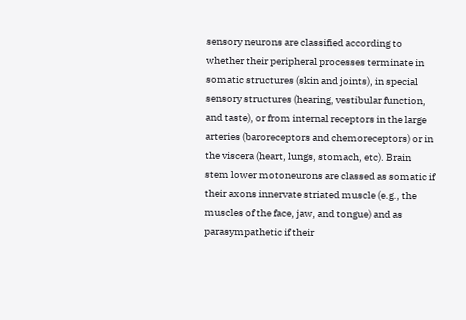sensory neurons are classified according to whether their peripheral processes terminate in somatic structures (skin and joints), in special sensory structures (hearing, vestibular function, and taste), or from internal receptors in the large arteries (baroreceptors and chemoreceptors) or in the viscera (heart, lungs, stomach, etc). Brain stem lower motoneurons are classed as somatic if their axons innervate striated muscle (e.g., the muscles of the face, jaw, and tongue) and as parasympathetic if their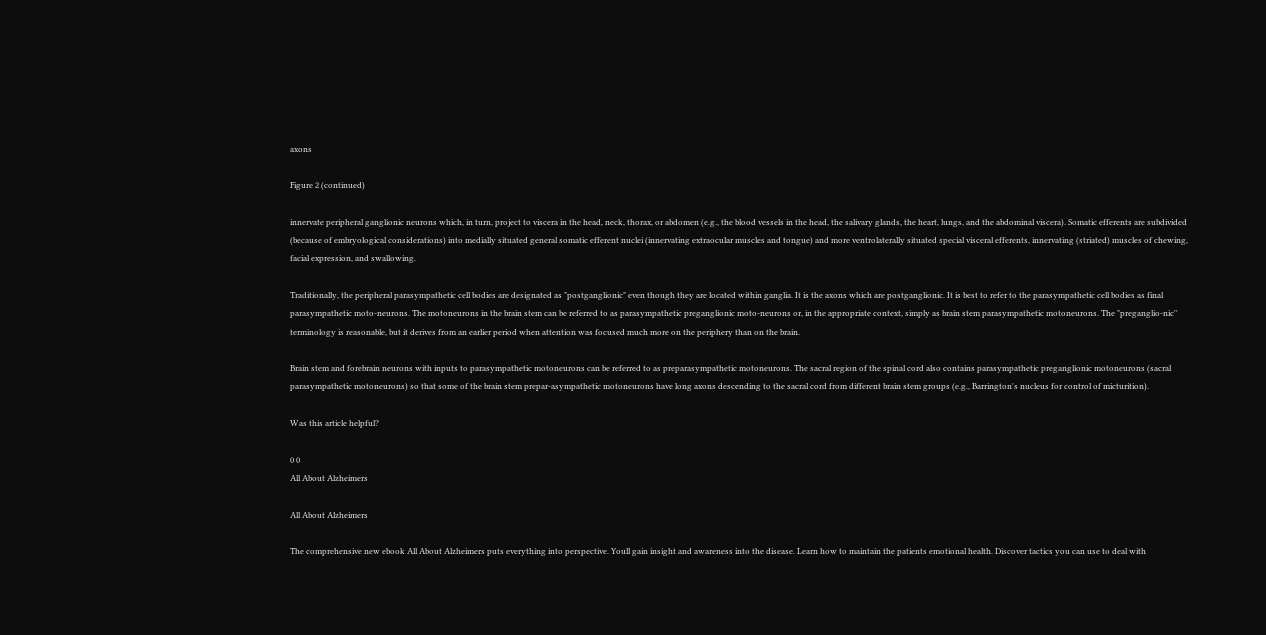axons

Figure 2 (continued)

innervate peripheral ganglionic neurons which, in turn, project to viscera in the head, neck, thorax, or abdomen (e.g., the blood vessels in the head, the salivary glands, the heart, lungs, and the abdominal viscera). Somatic efferents are subdivided (because of embryological considerations) into medially situated general somatic efferent nuclei (innervating extraocular muscles and tongue) and more ventrolaterally situated special visceral efferents, innervating (striated) muscles of chewing, facial expression, and swallowing.

Traditionally, the peripheral parasympathetic cell bodies are designated as "postganglionic" even though they are located within ganglia. It is the axons which are postganglionic. It is best to refer to the parasympathetic cell bodies as final parasympathetic moto-neurons. The motoneurons in the brain stem can be referred to as parasympathetic preganglionic moto-neurons or, in the appropriate context, simply as brain stem parasympathetic motoneurons. The "preganglio-nic'' terminology is reasonable, but it derives from an earlier period when attention was focused much more on the periphery than on the brain.

Brain stem and forebrain neurons with inputs to parasympathetic motoneurons can be referred to as preparasympathetic motoneurons. The sacral region of the spinal cord also contains parasympathetic preganglionic motoneurons (sacral parasympathetic motoneurons) so that some of the brain stem prepar-asympathetic motoneurons have long axons descending to the sacral cord from different brain stem groups (e.g., Barrington's nucleus for control of micturition).

Was this article helpful?

0 0
All About Alzheimers

All About Alzheimers

The comprehensive new ebook All About Alzheimers puts everything into perspective. Youll gain insight and awareness into the disease. Learn how to maintain the patients emotional health. Discover tactics you can use to deal with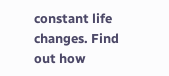constant life changes. Find out how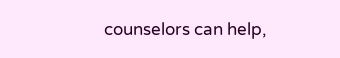counselors can help,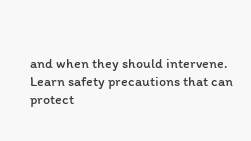and when they should intervene. Learn safety precautions that can protect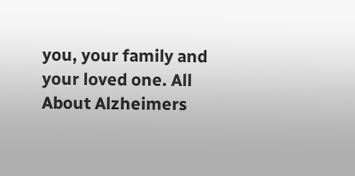you, your family and your loved one. All About Alzheimers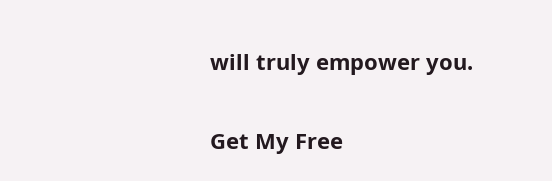will truly empower you.

Get My Free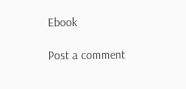Ebook

Post a comment